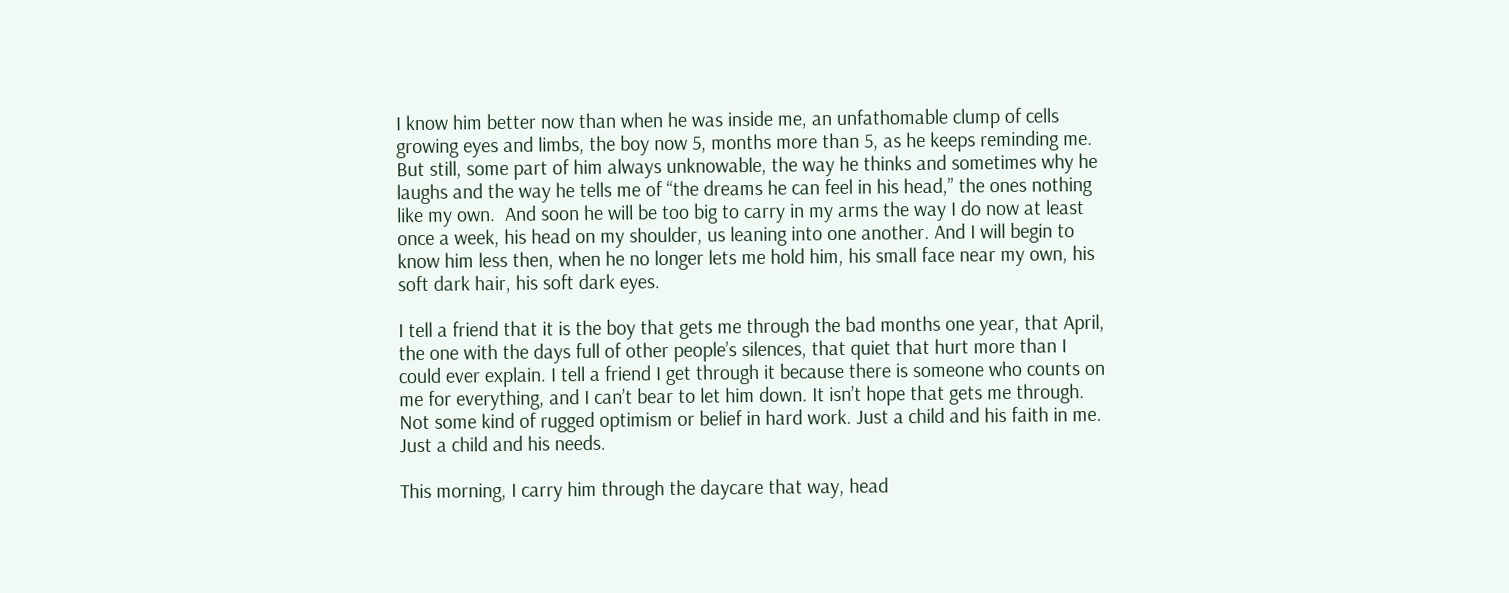I know him better now than when he was inside me, an unfathomable clump of cells growing eyes and limbs, the boy now 5, months more than 5, as he keeps reminding me. But still, some part of him always unknowable, the way he thinks and sometimes why he laughs and the way he tells me of “the dreams he can feel in his head,” the ones nothing like my own.  And soon he will be too big to carry in my arms the way I do now at least once a week, his head on my shoulder, us leaning into one another. And I will begin to know him less then, when he no longer lets me hold him, his small face near my own, his soft dark hair, his soft dark eyes.

I tell a friend that it is the boy that gets me through the bad months one year, that April, the one with the days full of other people’s silences, that quiet that hurt more than I could ever explain. I tell a friend I get through it because there is someone who counts on me for everything, and I can’t bear to let him down. It isn’t hope that gets me through. Not some kind of rugged optimism or belief in hard work. Just a child and his faith in me. Just a child and his needs.

This morning, I carry him through the daycare that way, head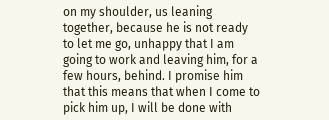on my shoulder, us leaning together, because he is not ready to let me go, unhappy that I am going to work and leaving him, for a few hours, behind. I promise him that this means that when I come to pick him up, I will be done with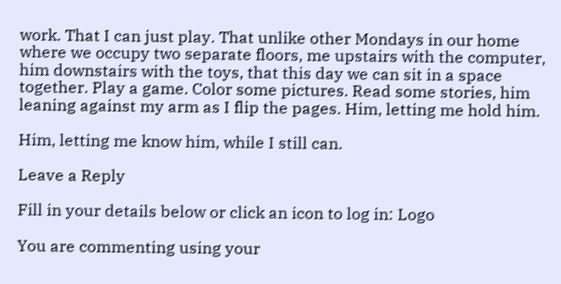work. That I can just play. That unlike other Mondays in our home where we occupy two separate floors, me upstairs with the computer, him downstairs with the toys, that this day we can sit in a space together. Play a game. Color some pictures. Read some stories, him leaning against my arm as I flip the pages. Him, letting me hold him.

Him, letting me know him, while I still can.

Leave a Reply

Fill in your details below or click an icon to log in: Logo

You are commenting using your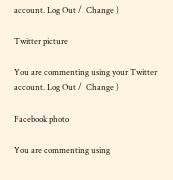account. Log Out /  Change )

Twitter picture

You are commenting using your Twitter account. Log Out /  Change )

Facebook photo

You are commenting using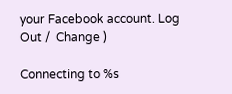your Facebook account. Log Out /  Change )

Connecting to %s